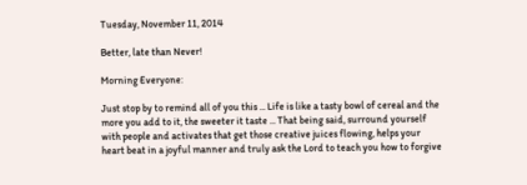Tuesday, November 11, 2014

Better, late than Never!

Morning Everyone:

Just stop by to remind all of you this ... Life is like a tasty bowl of cereal and the more you add to it, the sweeter it taste ... That being said, surround yourself with people and activates that get those creative juices flowing, helps your heart beat in a joyful manner and truly ask the Lord to teach you how to forgive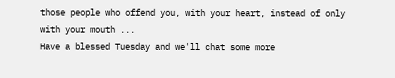those people who offend you, with your heart, instead of only with your mouth ...
Have a blessed Tuesday and we'll chat some more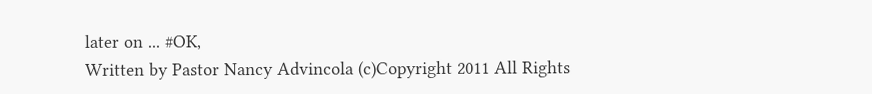later on ... #OK,
Written by Pastor Nancy Advincola (c)Copyright 2011 All Rights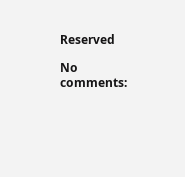Reserved

No comments: